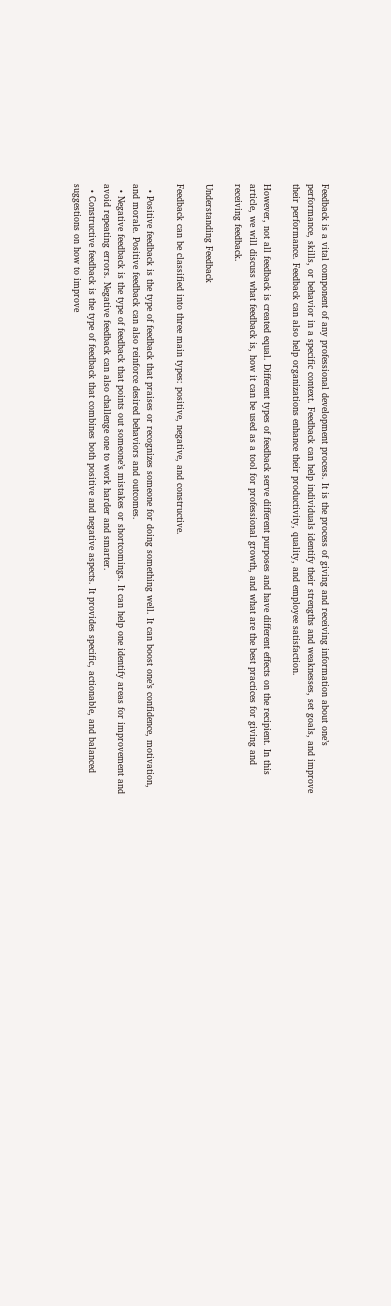Feedback is a vital component of any professional development process. It is the process of giving and receiving information about one’s performance, skills, or behavior in a specific context. Feedback can help individuals identify their strengths and weaknesses, set goals, and improve their performance. Feedback can also help organizations enhance their productivity, quality, and employee satisfaction.

However, not all feedback is created equal. Different types of feedback serve different purposes and have different effects on the recipient. In this article, we will discuss what feedback is, how it can be used as a tool for professional growth, and what are the best practices for giving and receiving feedback.

Understanding Feedback

Feedback can be classified into three main types: positive, negative, and constructive.

  • Positive feedback is the type of feedback that praises or recognizes someone for doing something well. It can boost one’s confidence, motivation, and morale. Positive feedback can also reinforce desired behaviors and outcomes.
  • Negative feedback is the type of feedback that points out someone’s mistakes or shortcomings. It can help one identify areas for improvement and avoid repeating errors. Negative feedback can also challenge one to work harder and smarter.
  • Constructive feedback is the type of feedback that combines both positive and negative aspects. It provides specific, actionable, and balanced suggestions on how to improve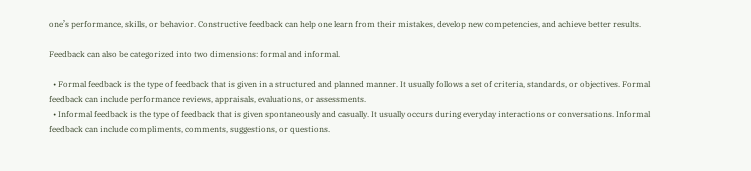one’s performance, skills, or behavior. Constructive feedback can help one learn from their mistakes, develop new competencies, and achieve better results.

Feedback can also be categorized into two dimensions: formal and informal.

  • Formal feedback is the type of feedback that is given in a structured and planned manner. It usually follows a set of criteria, standards, or objectives. Formal feedback can include performance reviews, appraisals, evaluations, or assessments.
  • Informal feedback is the type of feedback that is given spontaneously and casually. It usually occurs during everyday interactions or conversations. Informal feedback can include compliments, comments, suggestions, or questions.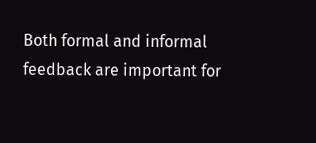Both formal and informal feedback are important for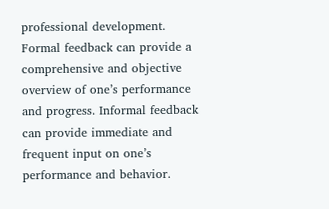professional development. Formal feedback can provide a comprehensive and objective overview of one’s performance and progress. Informal feedback can provide immediate and frequent input on one’s performance and behavior.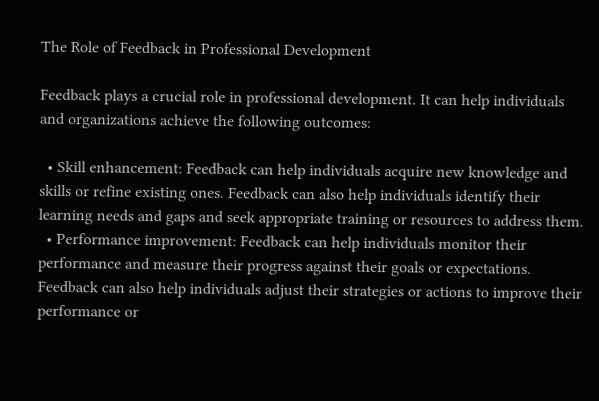The Role of Feedback in Professional Development

Feedback plays a crucial role in professional development. It can help individuals and organizations achieve the following outcomes:

  • Skill enhancement: Feedback can help individuals acquire new knowledge and skills or refine existing ones. Feedback can also help individuals identify their learning needs and gaps and seek appropriate training or resources to address them.
  • Performance improvement: Feedback can help individuals monitor their performance and measure their progress against their goals or expectations. Feedback can also help individuals adjust their strategies or actions to improve their performance or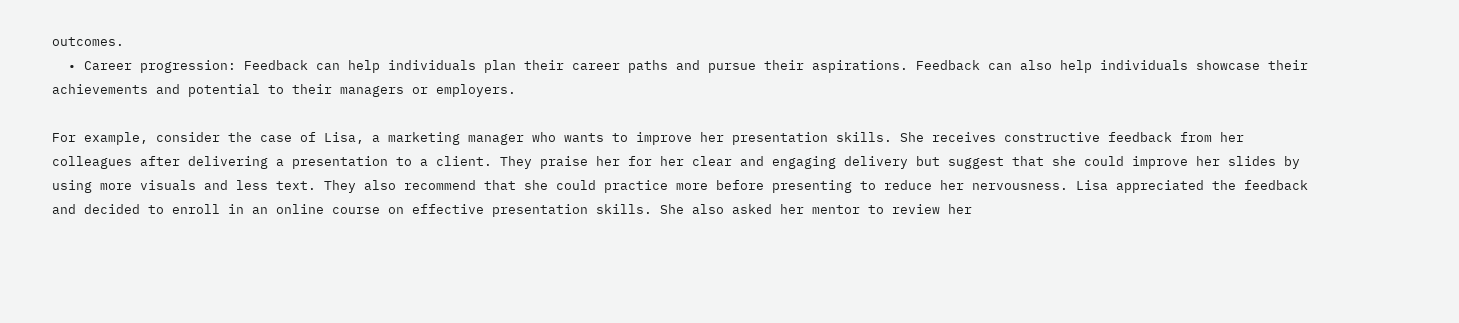outcomes.
  • Career progression: Feedback can help individuals plan their career paths and pursue their aspirations. Feedback can also help individuals showcase their achievements and potential to their managers or employers.

For example, consider the case of Lisa, a marketing manager who wants to improve her presentation skills. She receives constructive feedback from her colleagues after delivering a presentation to a client. They praise her for her clear and engaging delivery but suggest that she could improve her slides by using more visuals and less text. They also recommend that she could practice more before presenting to reduce her nervousness. Lisa appreciated the feedback and decided to enroll in an online course on effective presentation skills. She also asked her mentor to review her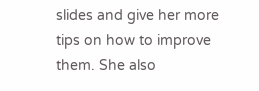slides and give her more tips on how to improve them. She also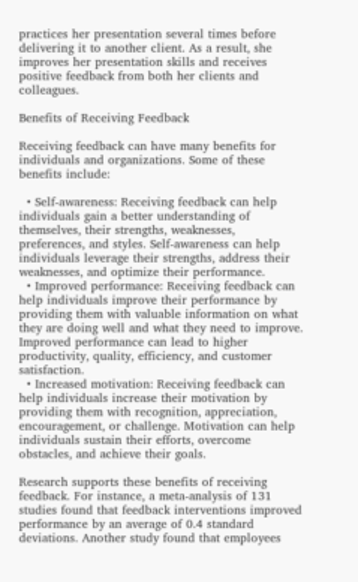practices her presentation several times before delivering it to another client. As a result, she improves her presentation skills and receives positive feedback from both her clients and colleagues.

Benefits of Receiving Feedback

Receiving feedback can have many benefits for individuals and organizations. Some of these benefits include:

  • Self-awareness: Receiving feedback can help individuals gain a better understanding of themselves, their strengths, weaknesses, preferences, and styles. Self-awareness can help individuals leverage their strengths, address their weaknesses, and optimize their performance.
  • Improved performance: Receiving feedback can help individuals improve their performance by providing them with valuable information on what they are doing well and what they need to improve. Improved performance can lead to higher productivity, quality, efficiency, and customer satisfaction.
  • Increased motivation: Receiving feedback can help individuals increase their motivation by providing them with recognition, appreciation, encouragement, or challenge. Motivation can help individuals sustain their efforts, overcome obstacles, and achieve their goals.

Research supports these benefits of receiving feedback. For instance, a meta-analysis of 131 studies found that feedback interventions improved performance by an average of 0.4 standard deviations. Another study found that employees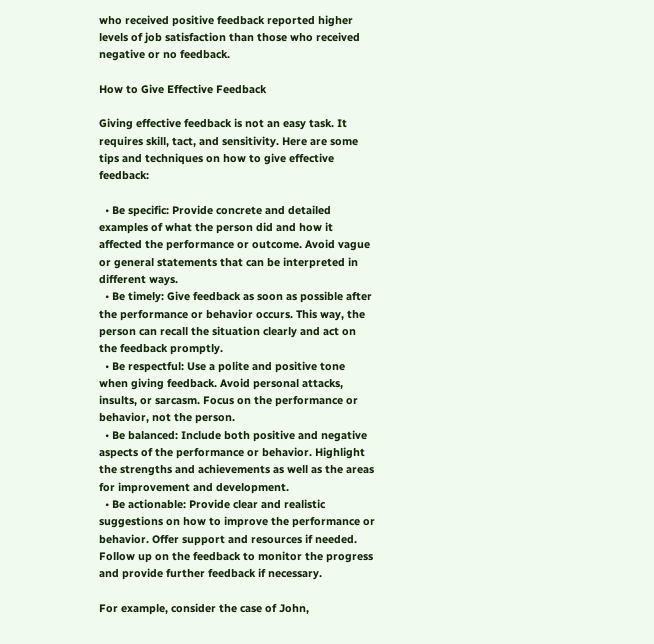who received positive feedback reported higher levels of job satisfaction than those who received negative or no feedback.

How to Give Effective Feedback

Giving effective feedback is not an easy task. It requires skill, tact, and sensitivity. Here are some tips and techniques on how to give effective feedback:

  • Be specific: Provide concrete and detailed examples of what the person did and how it affected the performance or outcome. Avoid vague or general statements that can be interpreted in different ways.
  • Be timely: Give feedback as soon as possible after the performance or behavior occurs. This way, the person can recall the situation clearly and act on the feedback promptly.
  • Be respectful: Use a polite and positive tone when giving feedback. Avoid personal attacks, insults, or sarcasm. Focus on the performance or behavior, not the person.
  • Be balanced: Include both positive and negative aspects of the performance or behavior. Highlight the strengths and achievements as well as the areas for improvement and development.
  • Be actionable: Provide clear and realistic suggestions on how to improve the performance or behavior. Offer support and resources if needed. Follow up on the feedback to monitor the progress and provide further feedback if necessary.

For example, consider the case of John,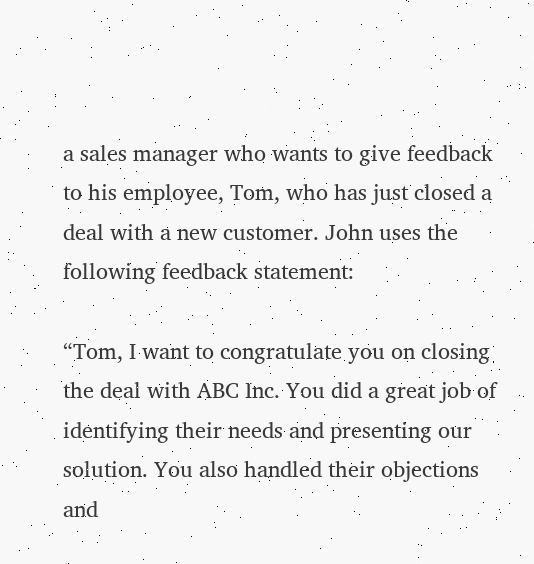a sales manager who wants to give feedback to his employee, Tom, who has just closed a deal with a new customer. John uses the following feedback statement:

“Tom, I want to congratulate you on closing the deal with ABC Inc. You did a great job of identifying their needs and presenting our solution. You also handled their objections and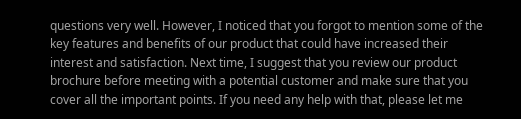questions very well. However, I noticed that you forgot to mention some of the key features and benefits of our product that could have increased their interest and satisfaction. Next time, I suggest that you review our product brochure before meeting with a potential customer and make sure that you cover all the important points. If you need any help with that, please let me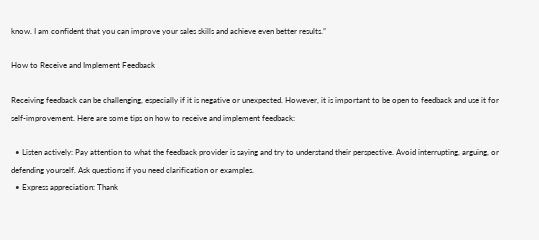know. I am confident that you can improve your sales skills and achieve even better results.”

How to Receive and Implement Feedback

Receiving feedback can be challenging, especially if it is negative or unexpected. However, it is important to be open to feedback and use it for self-improvement. Here are some tips on how to receive and implement feedback:

  • Listen actively: Pay attention to what the feedback provider is saying and try to understand their perspective. Avoid interrupting, arguing, or defending yourself. Ask questions if you need clarification or examples.
  • Express appreciation: Thank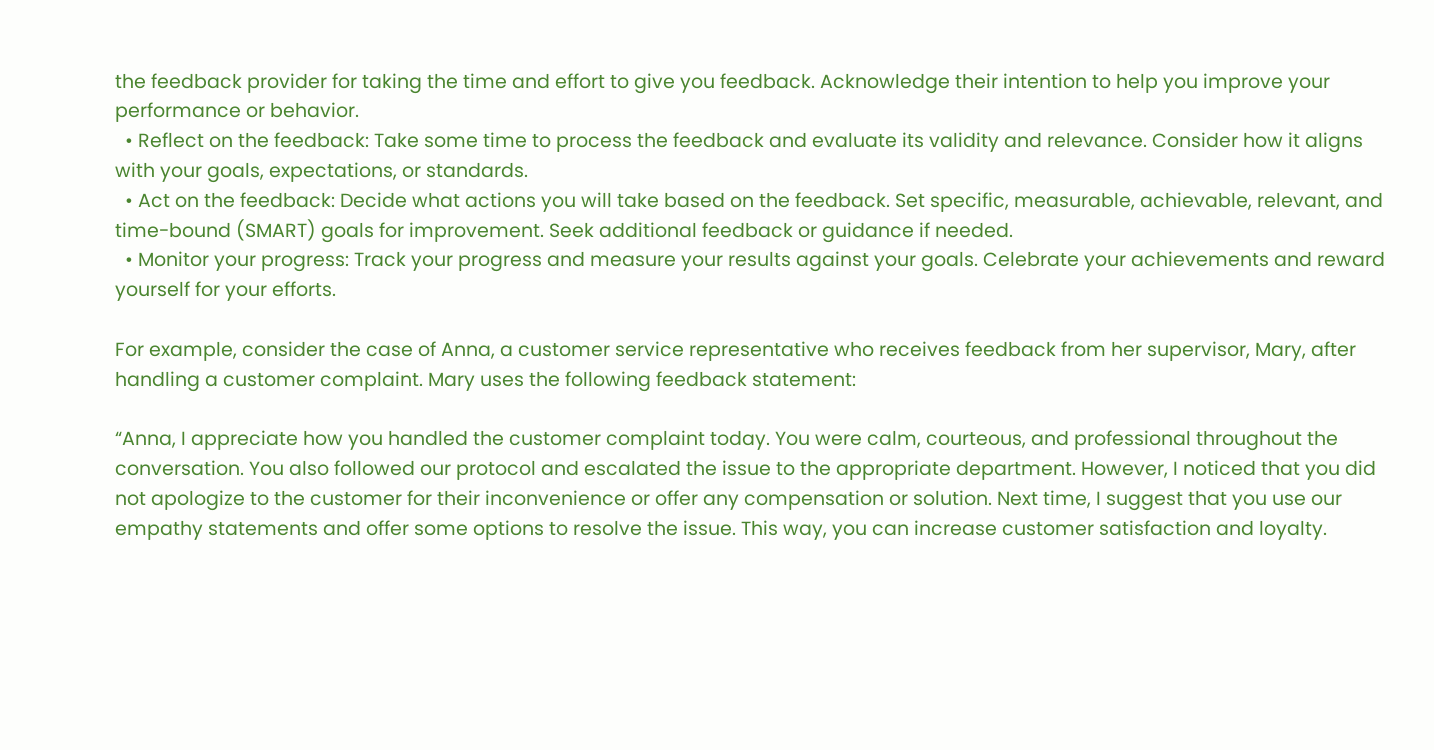the feedback provider for taking the time and effort to give you feedback. Acknowledge their intention to help you improve your performance or behavior.
  • Reflect on the feedback: Take some time to process the feedback and evaluate its validity and relevance. Consider how it aligns with your goals, expectations, or standards.
  • Act on the feedback: Decide what actions you will take based on the feedback. Set specific, measurable, achievable, relevant, and time-bound (SMART) goals for improvement. Seek additional feedback or guidance if needed.
  • Monitor your progress: Track your progress and measure your results against your goals. Celebrate your achievements and reward yourself for your efforts.

For example, consider the case of Anna, a customer service representative who receives feedback from her supervisor, Mary, after handling a customer complaint. Mary uses the following feedback statement:

“Anna, I appreciate how you handled the customer complaint today. You were calm, courteous, and professional throughout the conversation. You also followed our protocol and escalated the issue to the appropriate department. However, I noticed that you did not apologize to the customer for their inconvenience or offer any compensation or solution. Next time, I suggest that you use our empathy statements and offer some options to resolve the issue. This way, you can increase customer satisfaction and loyalty.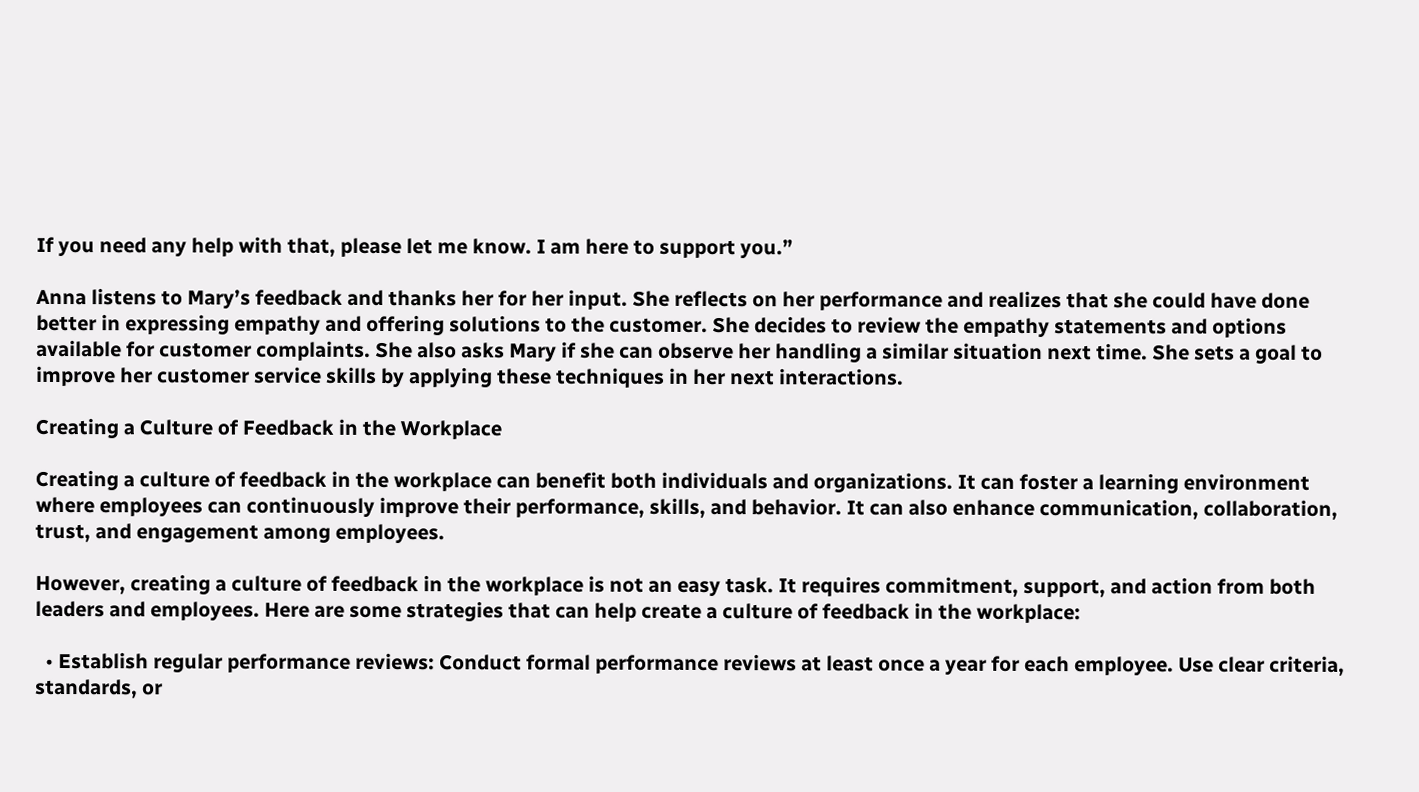If you need any help with that, please let me know. I am here to support you.”

Anna listens to Mary’s feedback and thanks her for her input. She reflects on her performance and realizes that she could have done better in expressing empathy and offering solutions to the customer. She decides to review the empathy statements and options available for customer complaints. She also asks Mary if she can observe her handling a similar situation next time. She sets a goal to improve her customer service skills by applying these techniques in her next interactions.

Creating a Culture of Feedback in the Workplace

Creating a culture of feedback in the workplace can benefit both individuals and organizations. It can foster a learning environment where employees can continuously improve their performance, skills, and behavior. It can also enhance communication, collaboration, trust, and engagement among employees.

However, creating a culture of feedback in the workplace is not an easy task. It requires commitment, support, and action from both leaders and employees. Here are some strategies that can help create a culture of feedback in the workplace:

  • Establish regular performance reviews: Conduct formal performance reviews at least once a year for each employee. Use clear criteria, standards, or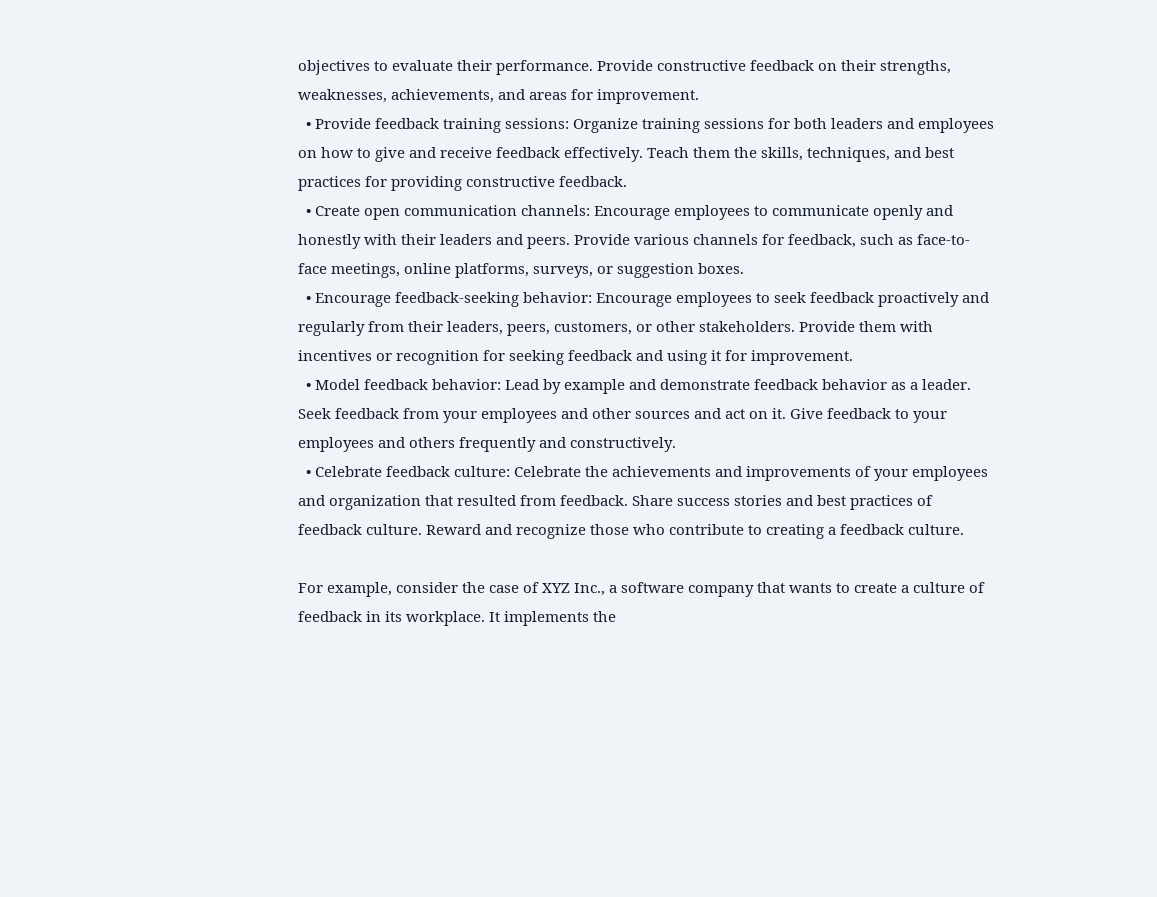objectives to evaluate their performance. Provide constructive feedback on their strengths, weaknesses, achievements, and areas for improvement.
  • Provide feedback training sessions: Organize training sessions for both leaders and employees on how to give and receive feedback effectively. Teach them the skills, techniques, and best practices for providing constructive feedback.
  • Create open communication channels: Encourage employees to communicate openly and honestly with their leaders and peers. Provide various channels for feedback, such as face-to-face meetings, online platforms, surveys, or suggestion boxes.
  • Encourage feedback-seeking behavior: Encourage employees to seek feedback proactively and regularly from their leaders, peers, customers, or other stakeholders. Provide them with incentives or recognition for seeking feedback and using it for improvement.
  • Model feedback behavior: Lead by example and demonstrate feedback behavior as a leader. Seek feedback from your employees and other sources and act on it. Give feedback to your employees and others frequently and constructively.
  • Celebrate feedback culture: Celebrate the achievements and improvements of your employees and organization that resulted from feedback. Share success stories and best practices of feedback culture. Reward and recognize those who contribute to creating a feedback culture.

For example, consider the case of XYZ Inc., a software company that wants to create a culture of feedback in its workplace. It implements the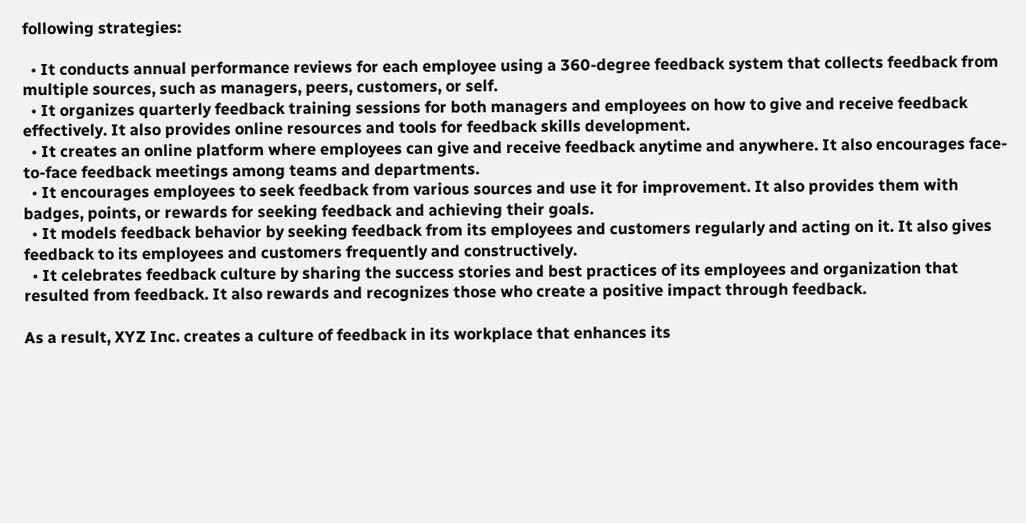following strategies:

  • It conducts annual performance reviews for each employee using a 360-degree feedback system that collects feedback from multiple sources, such as managers, peers, customers, or self.
  • It organizes quarterly feedback training sessions for both managers and employees on how to give and receive feedback effectively. It also provides online resources and tools for feedback skills development.
  • It creates an online platform where employees can give and receive feedback anytime and anywhere. It also encourages face-to-face feedback meetings among teams and departments.
  • It encourages employees to seek feedback from various sources and use it for improvement. It also provides them with badges, points, or rewards for seeking feedback and achieving their goals.
  • It models feedback behavior by seeking feedback from its employees and customers regularly and acting on it. It also gives feedback to its employees and customers frequently and constructively.
  • It celebrates feedback culture by sharing the success stories and best practices of its employees and organization that resulted from feedback. It also rewards and recognizes those who create a positive impact through feedback.

As a result, XYZ Inc. creates a culture of feedback in its workplace that enhances its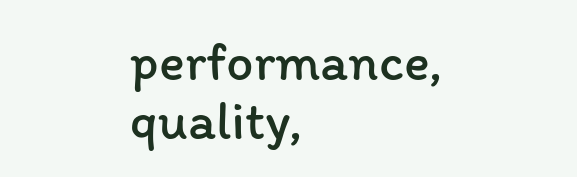performance, quality,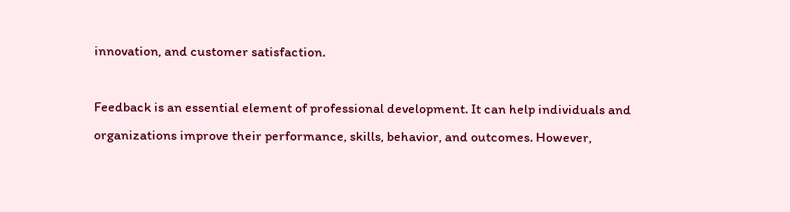innovation, and customer satisfaction.

Feedback is an essential element of professional development. It can help individuals and organizations improve their performance, skills, behavior, and outcomes. However,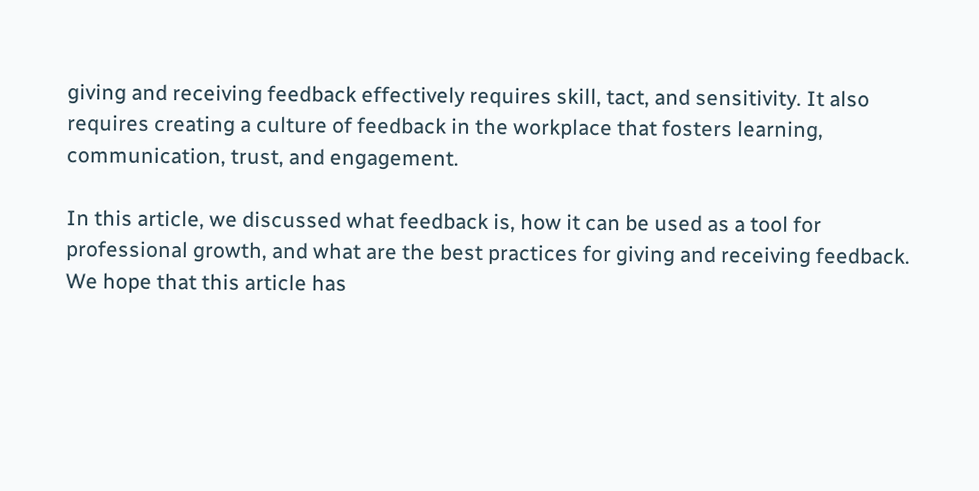giving and receiving feedback effectively requires skill, tact, and sensitivity. It also requires creating a culture of feedback in the workplace that fosters learning, communication, trust, and engagement.

In this article, we discussed what feedback is, how it can be used as a tool for professional growth, and what are the best practices for giving and receiving feedback. We hope that this article has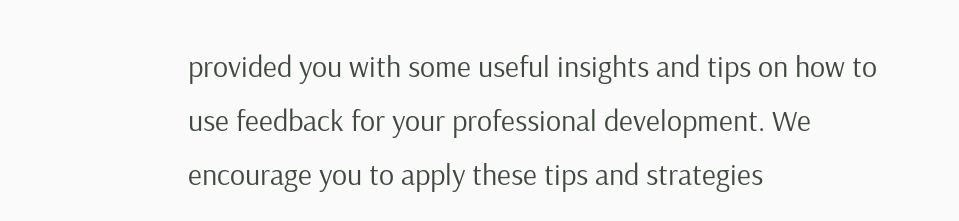provided you with some useful insights and tips on how to use feedback for your professional development. We encourage you to apply these tips and strategies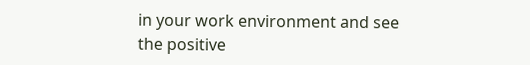in your work environment and see the positive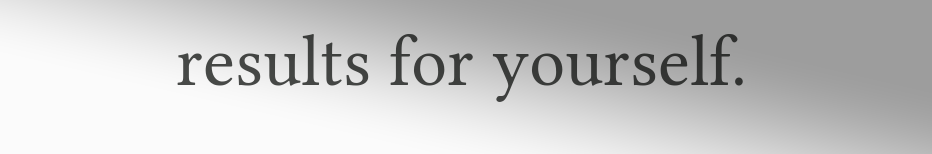results for yourself.